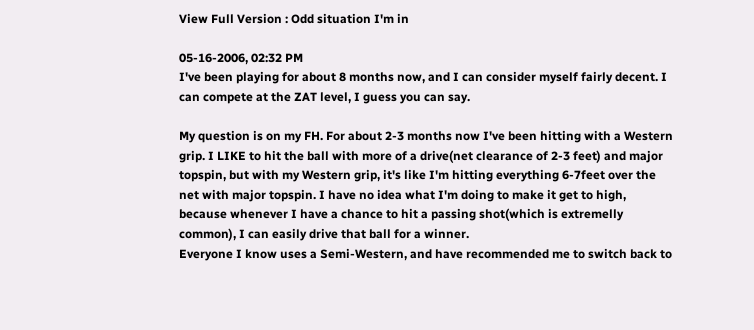View Full Version : Odd situation I'm in

05-16-2006, 02:32 PM
I've been playing for about 8 months now, and I can consider myself fairly decent. I can compete at the ZAT level, I guess you can say.

My question is on my FH. For about 2-3 months now I've been hitting with a Western grip. I LIKE to hit the ball with more of a drive(net clearance of 2-3 feet) and major topspin, but with my Western grip, it's like I'm hitting everything 6-7feet over the net with major topspin. I have no idea what I'm doing to make it get to high, because whenever I have a chance to hit a passing shot(which is extremelly common), I can easily drive that ball for a winner.
Everyone I know uses a Semi-Western, and have recommended me to switch back to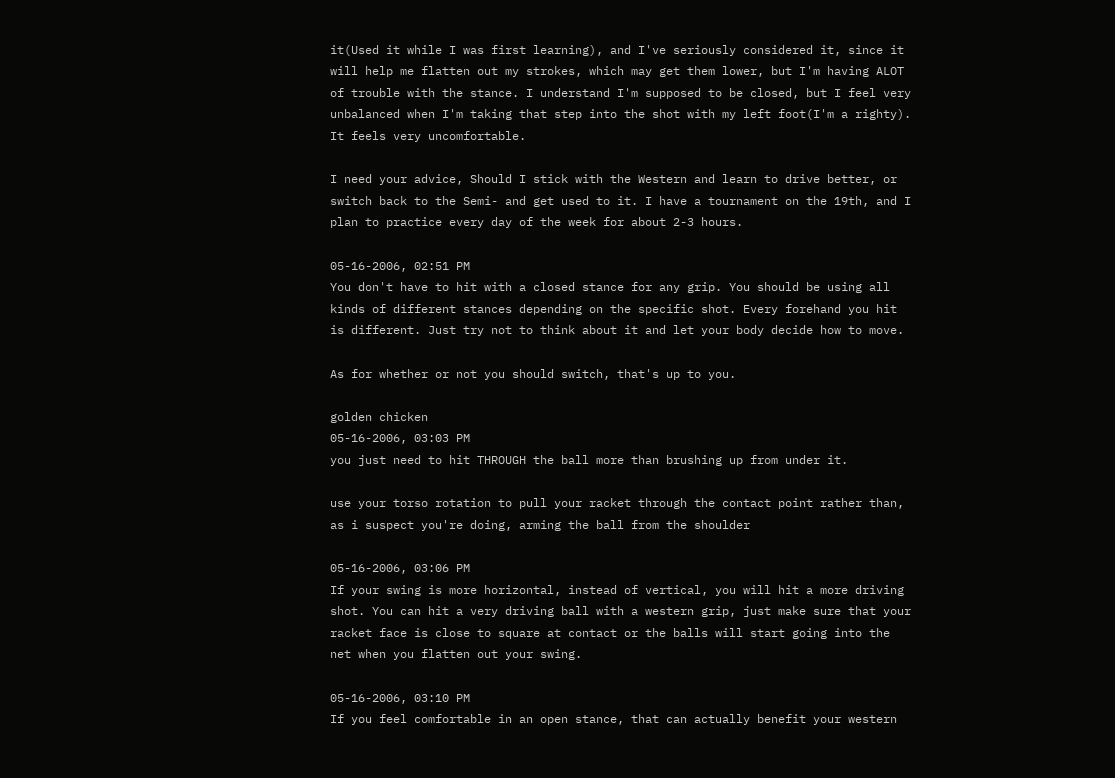it(Used it while I was first learning), and I've seriously considered it, since it will help me flatten out my strokes, which may get them lower, but I'm having ALOT of trouble with the stance. I understand I'm supposed to be closed, but I feel very unbalanced when I'm taking that step into the shot with my left foot(I'm a righty). It feels very uncomfortable.

I need your advice, Should I stick with the Western and learn to drive better, or switch back to the Semi- and get used to it. I have a tournament on the 19th, and I plan to practice every day of the week for about 2-3 hours.

05-16-2006, 02:51 PM
You don't have to hit with a closed stance for any grip. You should be using all kinds of different stances depending on the specific shot. Every forehand you hit is different. Just try not to think about it and let your body decide how to move.

As for whether or not you should switch, that's up to you.

golden chicken
05-16-2006, 03:03 PM
you just need to hit THROUGH the ball more than brushing up from under it.

use your torso rotation to pull your racket through the contact point rather than, as i suspect you're doing, arming the ball from the shoulder

05-16-2006, 03:06 PM
If your swing is more horizontal, instead of vertical, you will hit a more driving shot. You can hit a very driving ball with a western grip, just make sure that your racket face is close to square at contact or the balls will start going into the net when you flatten out your swing.

05-16-2006, 03:10 PM
If you feel comfortable in an open stance, that can actually benefit your western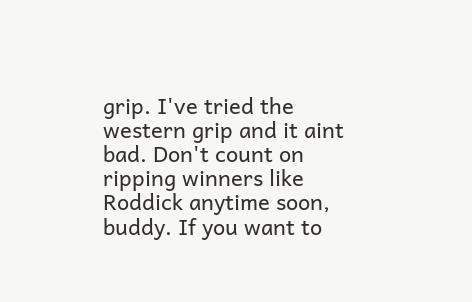grip. I've tried the western grip and it aint bad. Don't count on ripping winners like Roddick anytime soon, buddy. If you want to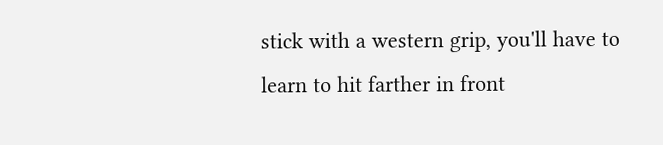stick with a western grip, you'll have to learn to hit farther in front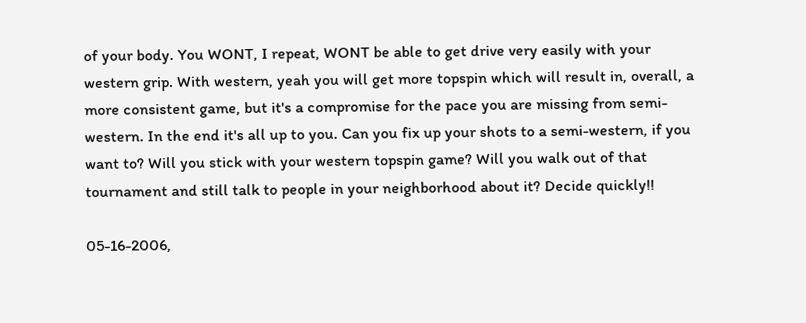of your body. You WONT, I repeat, WONT be able to get drive very easily with your western grip. With western, yeah you will get more topspin which will result in, overall, a more consistent game, but it's a compromise for the pace you are missing from semi-western. In the end it's all up to you. Can you fix up your shots to a semi-western, if you want to? Will you stick with your western topspin game? Will you walk out of that tournament and still talk to people in your neighborhood about it? Decide quickly!!

05-16-2006,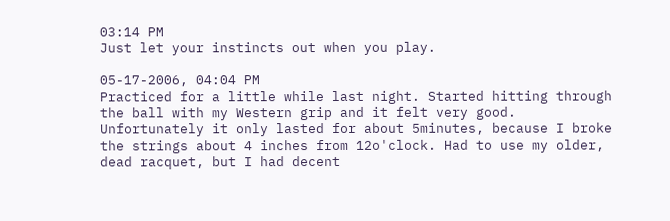03:14 PM
Just let your instincts out when you play.

05-17-2006, 04:04 PM
Practiced for a little while last night. Started hitting through the ball with my Western grip and it felt very good. Unfortunately it only lasted for about 5minutes, because I broke the strings about 4 inches from 12o'clock. Had to use my older, dead racquet, but I had decent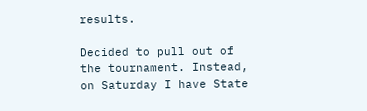results.

Decided to pull out of the tournament. Instead, on Saturday I have State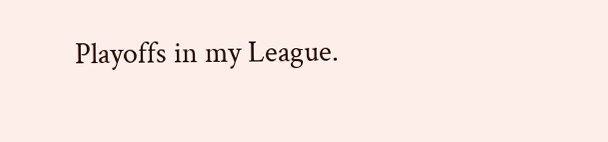Playoffs in my League.